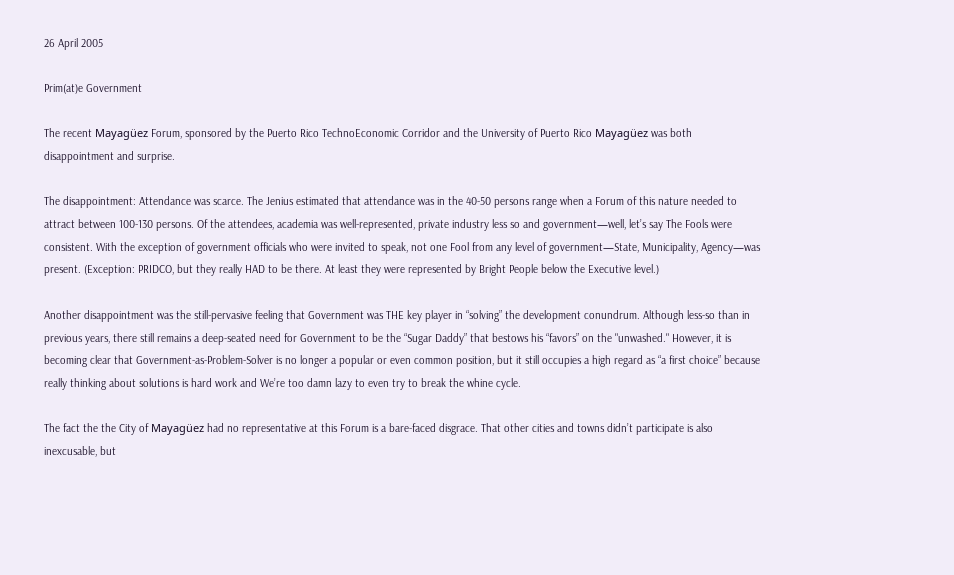26 April 2005

Prim(at)e Government

The recent Mayagüez Forum, sponsored by the Puerto Rico TechnoEconomic Corridor and the University of Puerto Rico Mayagüez was both disappointment and surprise.

The disappointment: Attendance was scarce. The Jenius estimated that attendance was in the 40-50 persons range when a Forum of this nature needed to attract between 100-130 persons. Of the attendees, academia was well-represented, private industry less so and government—well, let’s say The Fools were consistent. With the exception of government officials who were invited to speak, not one Fool from any level of government—State, Municipality, Agency—was present. (Exception: PRIDCO, but they really HAD to be there. At least they were represented by Bright People below the Executive level.)

Another disappointment was the still-pervasive feeling that Government was THE key player in “solving” the development conundrum. Although less-so than in previous years, there still remains a deep-seated need for Government to be the “Sugar Daddy” that bestows his “favors” on the "unwashed." However, it is becoming clear that Government-as-Problem-Solver is no longer a popular or even common position, but it still occupies a high regard as “a first choice” because really thinking about solutions is hard work and We’re too damn lazy to even try to break the whine cycle.

The fact the the City of Mayagüez had no representative at this Forum is a bare-faced disgrace. That other cities and towns didn’t participate is also inexcusable, but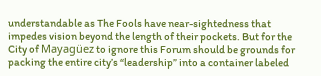understandable as The Fools have near-sightedness that impedes vision beyond the length of their pockets. But for the City of Mayagüez to ignore this Forum should be grounds for packing the entire city’s “leadership” into a container labeled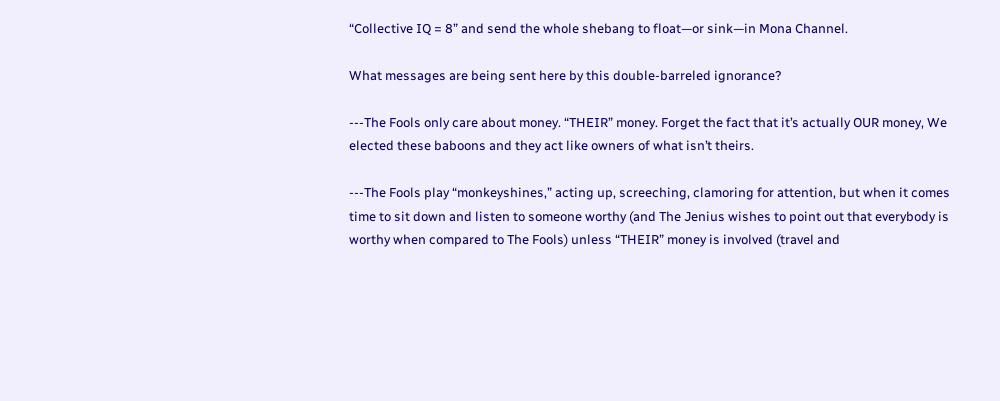“Collective IQ = 8” and send the whole shebang to float—or sink—in Mona Channel.

What messages are being sent here by this double-barreled ignorance?

---The Fools only care about money. “THEIR” money. Forget the fact that it’s actually OUR money, We elected these baboons and they act like owners of what isn’t theirs.

---The Fools play “monkeyshines,” acting up, screeching, clamoring for attention, but when it comes time to sit down and listen to someone worthy (and The Jenius wishes to point out that everybody is worthy when compared to The Fools) unless “THEIR” money is involved (travel and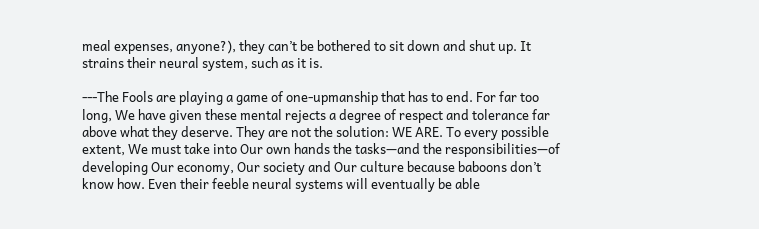meal expenses, anyone?), they can’t be bothered to sit down and shut up. It strains their neural system, such as it is.

---The Fools are playing a game of one-upmanship that has to end. For far too long, We have given these mental rejects a degree of respect and tolerance far above what they deserve. They are not the solution: WE ARE. To every possible extent, We must take into Our own hands the tasks—and the responsibilities—of developing Our economy, Our society and Our culture because baboons don’t know how. Even their feeble neural systems will eventually be able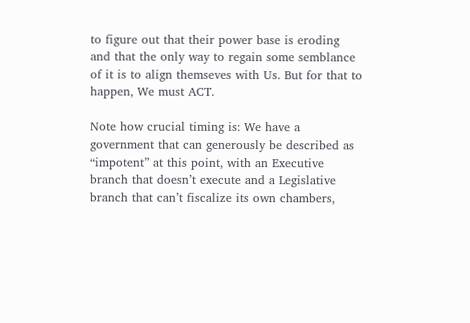to figure out that their power base is eroding and that the only way to regain some semblance of it is to align themseves with Us. But for that to happen, We must ACT.

Note how crucial timing is: We have a government that can generously be described as “impotent” at this point, with an Executive branch that doesn’t execute and a Legislative branch that can’t fiscalize its own chambers,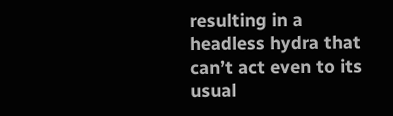resulting in a headless hydra that can’t act even to its usual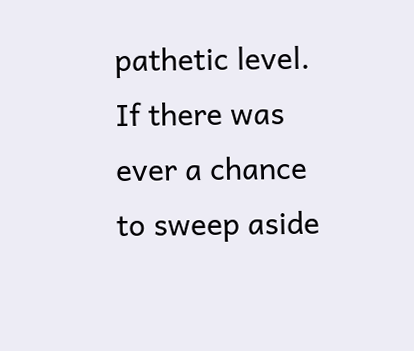pathetic level. If there was ever a chance to sweep aside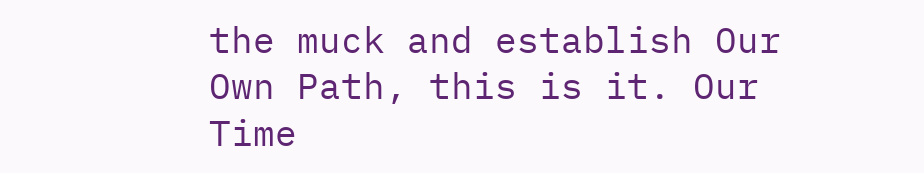the muck and establish Our Own Path, this is it. Our Time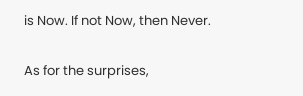is Now. If not Now, then Never.

As for the surprises,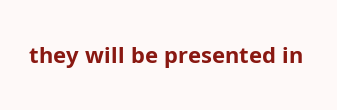they will be presented in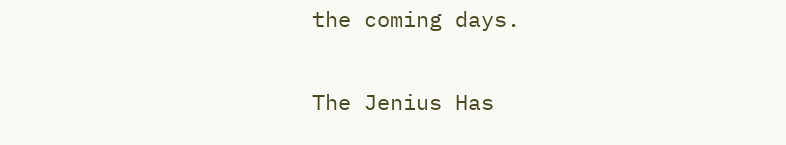the coming days.

The Jenius Has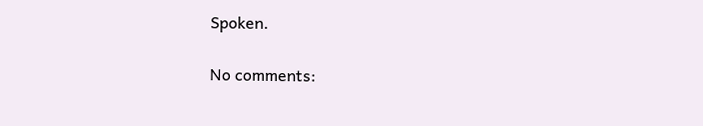Spoken.

No comments: